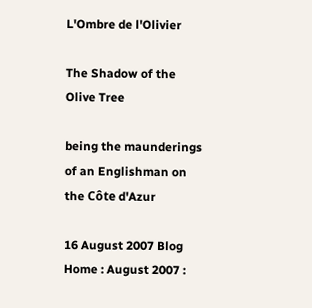L'Ombre de l'Olivier

The Shadow of the Olive Tree

being the maunderings of an Englishman on the Côte d'Azur

16 August 2007 Blog Home : August 2007 :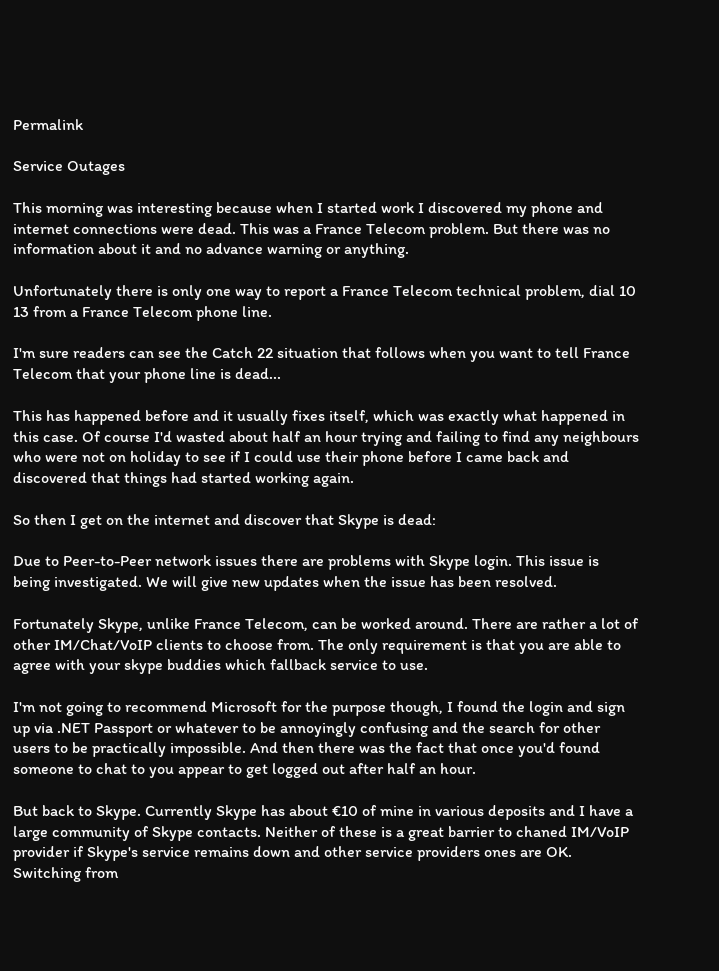Permalink

Service Outages

This morning was interesting because when I started work I discovered my phone and internet connections were dead. This was a France Telecom problem. But there was no information about it and no advance warning or anything.

Unfortunately there is only one way to report a France Telecom technical problem, dial 10 13 from a France Telecom phone line.

I'm sure readers can see the Catch 22 situation that follows when you want to tell France Telecom that your phone line is dead...

This has happened before and it usually fixes itself, which was exactly what happened in this case. Of course I'd wasted about half an hour trying and failing to find any neighbours who were not on holiday to see if I could use their phone before I came back and discovered that things had started working again.

So then I get on the internet and discover that Skype is dead:

Due to Peer-to-Peer network issues there are problems with Skype login. This issue is being investigated. We will give new updates when the issue has been resolved.

Fortunately Skype, unlike France Telecom, can be worked around. There are rather a lot of other IM/Chat/VoIP clients to choose from. The only requirement is that you are able to agree with your skype buddies which fallback service to use.

I'm not going to recommend Microsoft for the purpose though, I found the login and sign up via .NET Passport or whatever to be annoyingly confusing and the search for other users to be practically impossible. And then there was the fact that once you'd found someone to chat to you appear to get logged out after half an hour.

But back to Skype. Currently Skype has about €10 of mine in various deposits and I have a large community of Skype contacts. Neither of these is a great barrier to chaned IM/VoIP provider if Skype's service remains down and other service providers ones are OK. Switching from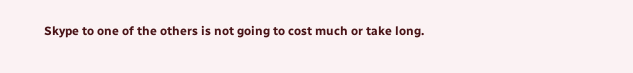Skype to one of the others is not going to cost much or take long.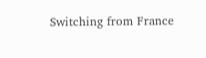Switching from France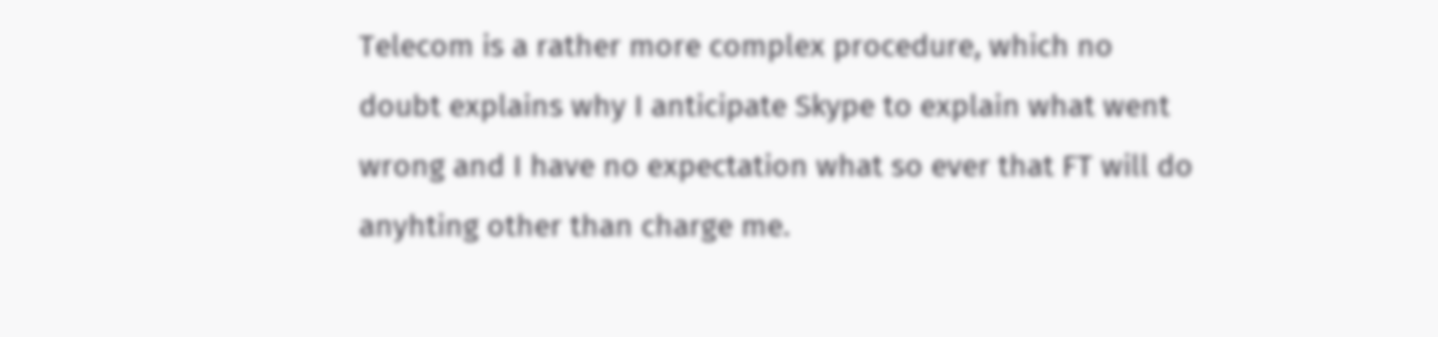Telecom is a rather more complex procedure, which no doubt explains why I anticipate Skype to explain what went wrong and I have no expectation what so ever that FT will do anyhting other than charge me.